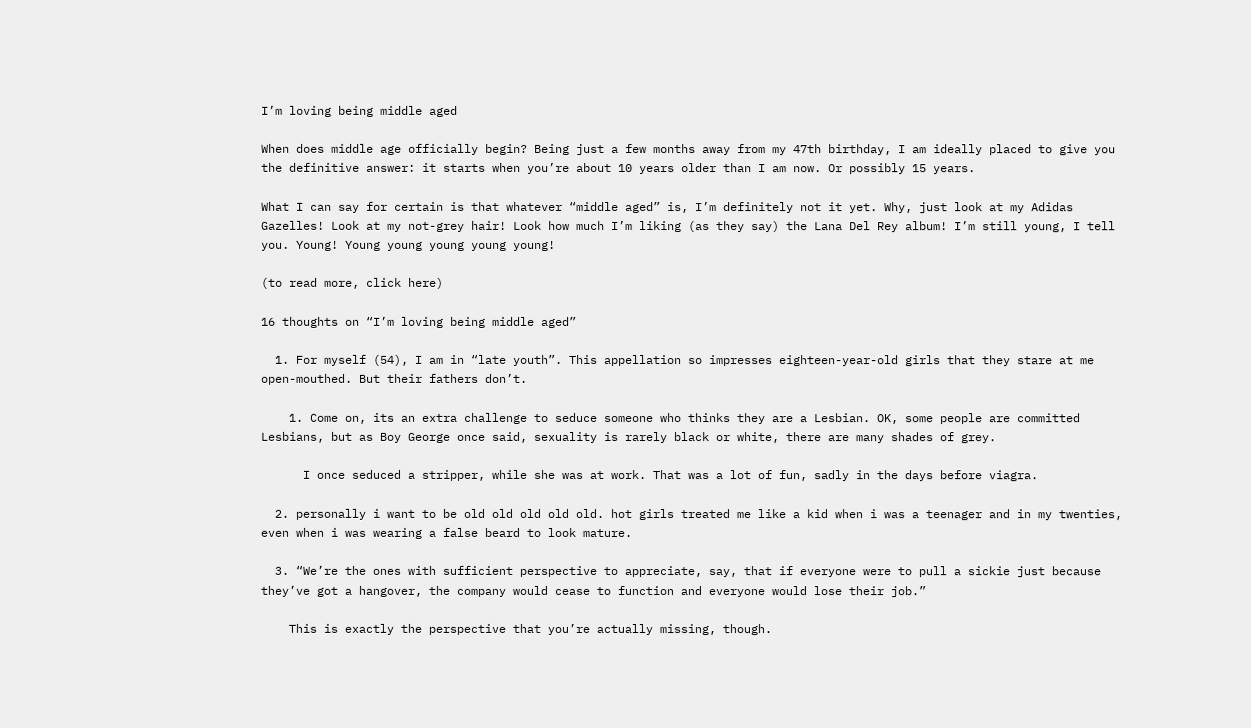I’m loving being middle aged

When does middle age officially begin? Being just a few months away from my 47th birthday, I am ideally placed to give you the definitive answer: it starts when you’re about 10 years older than I am now. Or possibly 15 years.

What I can say for certain is that whatever “middle aged” is, I’m definitely not it yet. Why, just look at my Adidas Gazelles! Look at my not-grey hair! Look how much I’m liking (as they say) the Lana Del Rey album! I’m still young, I tell you. Young! Young young young young young!

(to read more, click here)

16 thoughts on “I’m loving being middle aged”

  1. For myself (54), I am in “late youth”. This appellation so impresses eighteen-year-old girls that they stare at me open-mouthed. But their fathers don’t.

    1. Come on, its an extra challenge to seduce someone who thinks they are a Lesbian. OK, some people are committed Lesbians, but as Boy George once said, sexuality is rarely black or white, there are many shades of grey.

      I once seduced a stripper, while she was at work. That was a lot of fun, sadly in the days before viagra.

  2. personally i want to be old old old old old. hot girls treated me like a kid when i was a teenager and in my twenties, even when i was wearing a false beard to look mature.

  3. “We’re the ones with sufficient perspective to appreciate, say, that if everyone were to pull a sickie just because they’ve got a hangover, the company would cease to function and everyone would lose their job.”

    This is exactly the perspective that you’re actually missing, though.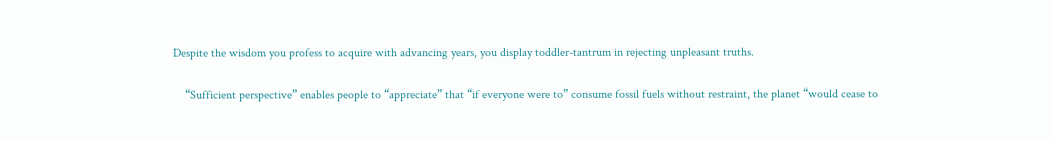Despite the wisdom you profess to acquire with advancing years, you display toddler-tantrum in rejecting unpleasant truths.

    “Sufficient perspective” enables people to “appreciate” that “if everyone were to” consume fossil fuels without restraint, the planet “would cease to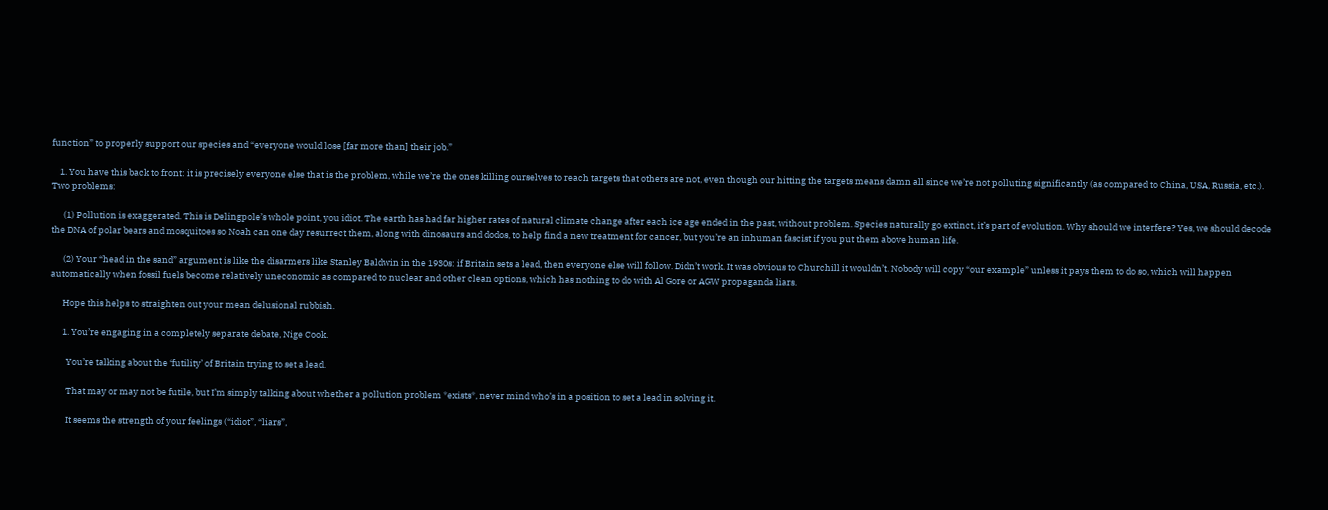function” to properly support our species and “everyone would lose [far more than] their job.”

    1. You have this back to front: it is precisely everyone else that is the problem, while we’re the ones killing ourselves to reach targets that others are not, even though our hitting the targets means damn all since we’re not polluting significantly (as compared to China, USA, Russia, etc.). Two problems:

      (1) Pollution is exaggerated. This is Delingpole’s whole point, you idiot. The earth has had far higher rates of natural climate change after each ice age ended in the past, without problem. Species naturally go extinct, it’s part of evolution. Why should we interfere? Yes, we should decode the DNA of polar bears and mosquitoes so Noah can one day resurrect them, along with dinosaurs and dodos, to help find a new treatment for cancer, but you’re an inhuman fascist if you put them above human life.

      (2) Your “head in the sand” argument is like the disarmers like Stanley Baldwin in the 1930s: if Britain sets a lead, then everyone else will follow. Didn’t work. It was obvious to Churchill it wouldn’t. Nobody will copy “our example” unless it pays them to do so, which will happen automatically when fossil fuels become relatively uneconomic as compared to nuclear and other clean options, which has nothing to do with Al Gore or AGW propaganda liars.

      Hope this helps to straighten out your mean delusional rubbish.

      1. You’re engaging in a completely separate debate, Nige Cook.

        You’re talking about the ‘futility’ of Britain trying to set a lead.

        That may or may not be futile, but I’m simply talking about whether a pollution problem *exists*, never mind who’s in a position to set a lead in solving it.

        It seems the strength of your feelings (“idiot”, “liars”,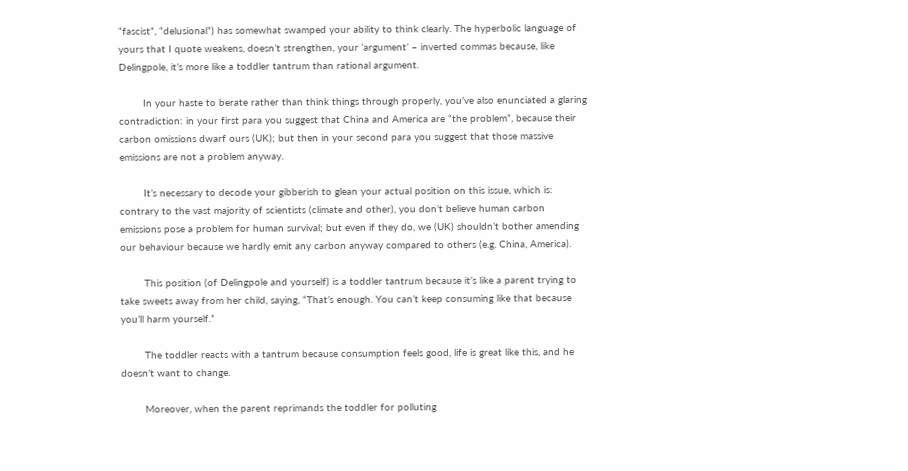“fascist”, “delusional”) has somewhat swamped your ability to think clearly. The hyperbolic language of yours that I quote weakens, doesn’t strengthen, your ‘argument’ – inverted commas because, like Delingpole, it’s more like a toddler tantrum than rational argument.

        In your haste to berate rather than think things through properly, you’ve also enunciated a glaring contradiction: in your first para you suggest that China and America are “the problem”, because their carbon omissions dwarf ours (UK); but then in your second para you suggest that those massive emissions are not a problem anyway.

        It’s necessary to decode your gibberish to glean your actual position on this issue, which is: contrary to the vast majority of scientists (climate and other), you don’t believe human carbon emissions pose a problem for human survival; but even if they do, we (UK) shouldn’t bother amending our behaviour because we hardly emit any carbon anyway compared to others (e.g. China, America).

        This position (of Delingpole and yourself) is a toddler tantrum because it’s like a parent trying to take sweets away from her child, saying, “That’s enough. You can’t keep consuming like that because you’ll harm yourself.”

        The toddler reacts with a tantrum because consumption feels good, life is great like this, and he doesn’t want to change.

        Moreover, when the parent reprimands the toddler for polluting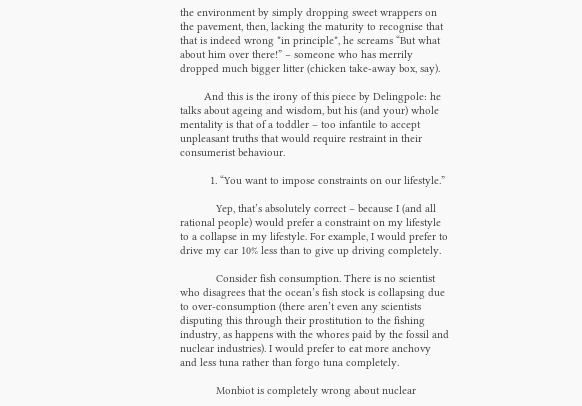the environment by simply dropping sweet wrappers on the pavement, then, lacking the maturity to recognise that that is indeed wrong *in principle*, he screams “But what about him over there!” – someone who has merrily dropped much bigger litter (chicken take-away box, say).

        And this is the irony of this piece by Delingpole: he talks about ageing and wisdom, but his (and your) whole mentality is that of a toddler – too infantile to accept unpleasant truths that would require restraint in their consumerist behaviour.

          1. “You want to impose constraints on our lifestyle.”

            Yep, that’s absolutely correct – because I (and all rational people) would prefer a constraint on my lifestyle to a collapse in my lifestyle. For example, I would prefer to drive my car 10% less than to give up driving completely.

            Consider fish consumption. There is no scientist who disagrees that the ocean’s fish stock is collapsing due to over-consumption (there aren’t even any scientists disputing this through their prostitution to the fishing industry, as happens with the whores paid by the fossil and nuclear industries). I would prefer to eat more anchovy and less tuna rather than forgo tuna completely.

            Monbiot is completely wrong about nuclear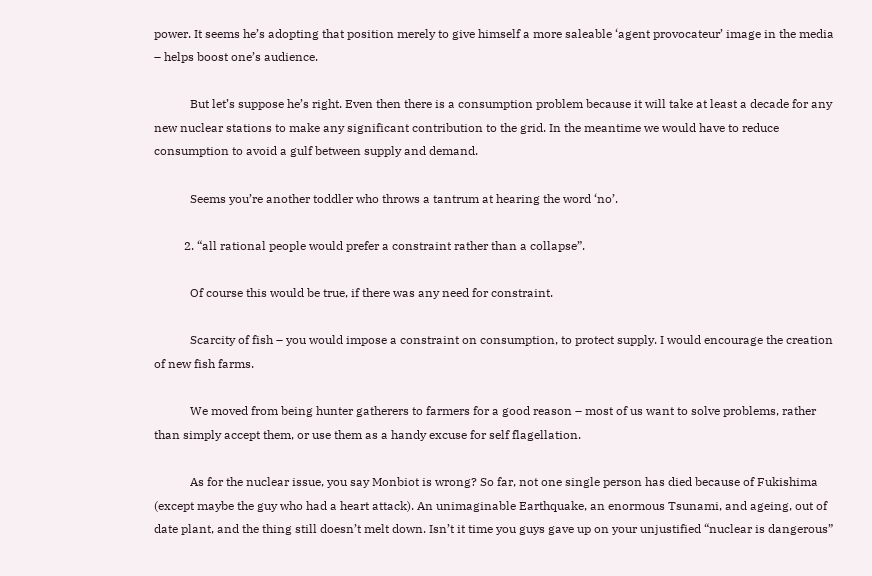power. It seems he’s adopting that position merely to give himself a more saleable ‘agent provocateur’ image in the media – helps boost one’s audience.

            But let’s suppose he’s right. Even then there is a consumption problem because it will take at least a decade for any new nuclear stations to make any significant contribution to the grid. In the meantime we would have to reduce consumption to avoid a gulf between supply and demand.

            Seems you’re another toddler who throws a tantrum at hearing the word ‘no’.

          2. “all rational people would prefer a constraint rather than a collapse”.

            Of course this would be true, if there was any need for constraint.

            Scarcity of fish – you would impose a constraint on consumption, to protect supply. I would encourage the creation of new fish farms.

            We moved from being hunter gatherers to farmers for a good reason – most of us want to solve problems, rather than simply accept them, or use them as a handy excuse for self flagellation.

            As for the nuclear issue, you say Monbiot is wrong? So far, not one single person has died because of Fukishima (except maybe the guy who had a heart attack). An unimaginable Earthquake, an enormous Tsunami, and ageing, out of date plant, and the thing still doesn’t melt down. Isn’t it time you guys gave up on your unjustified “nuclear is dangerous”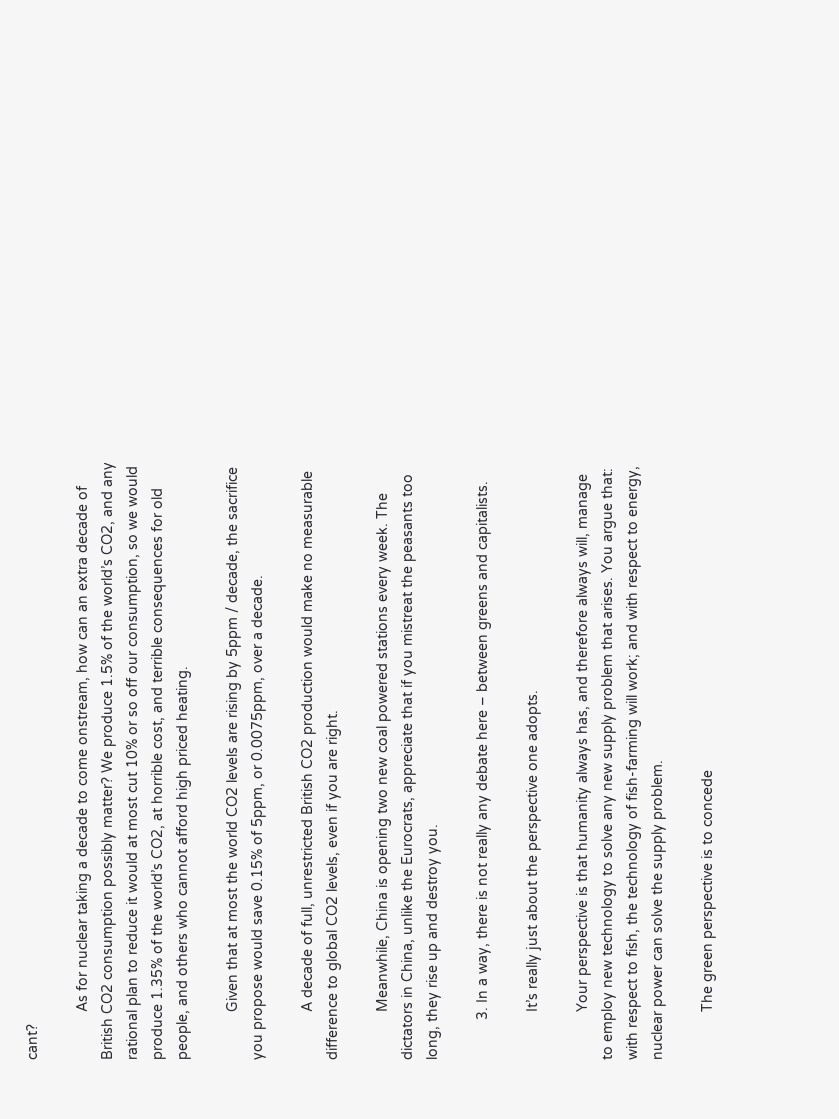cant?

            As for nuclear taking a decade to come onstream, how can an extra decade of British CO2 consumption possibly matter? We produce 1.5% of the world’s CO2, and any rational plan to reduce it would at most cut 10% or so off our consumption, so we would produce 1.35% of the world’s CO2, at horrible cost, and terrible consequences for old people, and others who cannot afford high priced heating.

            Given that at most the world CO2 levels are rising by 5ppm / decade, the sacrifice you propose would save 0.15% of 5ppm, or 0.0075ppm, over a decade.

            A decade of full, unrestricted British CO2 production would make no measurable difference to global CO2 levels, even if you are right.

            Meanwhile, China is opening two new coal powered stations every week. The dictators in China, unlike the Eurocrats, appreciate that if you mistreat the peasants too long, they rise up and destroy you.

          3. In a way, there is not really any debate here – between greens and capitalists.

            It’s really just about the perspective one adopts.

            Your perspective is that humanity always has, and therefore always will, manage to employ new technology to solve any new supply problem that arises. You argue that: with respect to fish, the technology of fish-farming will work; and with respect to energy, nuclear power can solve the supply problem.

            The green perspective is to concede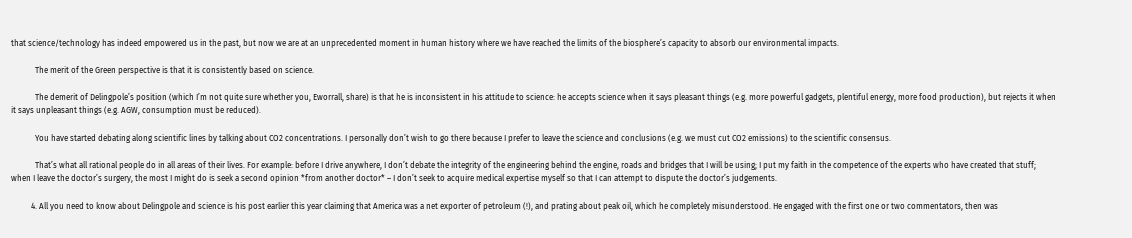that science/technology has indeed empowered us in the past, but now we are at an unprecedented moment in human history where we have reached the limits of the biosphere’s capacity to absorb our environmental impacts.

            The merit of the Green perspective is that it is consistently based on science.

            The demerit of Delingpole’s position (which I’m not quite sure whether you, Eworrall, share) is that he is inconsistent in his attitude to science: he accepts science when it says pleasant things (e.g. more powerful gadgets, plentiful energy, more food production), but rejects it when it says unpleasant things (e.g. AGW, consumption must be reduced).

            You have started debating along scientific lines by talking about CO2 concentrations. I personally don’t wish to go there because I prefer to leave the science and conclusions (e.g. we must cut CO2 emissions) to the scientific consensus.

            That’s what all rational people do in all areas of their lives. For example: before I drive anywhere, I don’t debate the integrity of the engineering behind the engine, roads and bridges that I will be using; I put my faith in the competence of the experts who have created that stuff; when I leave the doctor’s surgery, the most I might do is seek a second opinion *from another doctor* – I don’t seek to acquire medical expertise myself so that I can attempt to dispute the doctor’s judgements.

          4. All you need to know about Delingpole and science is his post earlier this year claiming that America was a net exporter of petroleum (!), and prating about peak oil, which he completely misunderstood. He engaged with the first one or two commentators, then was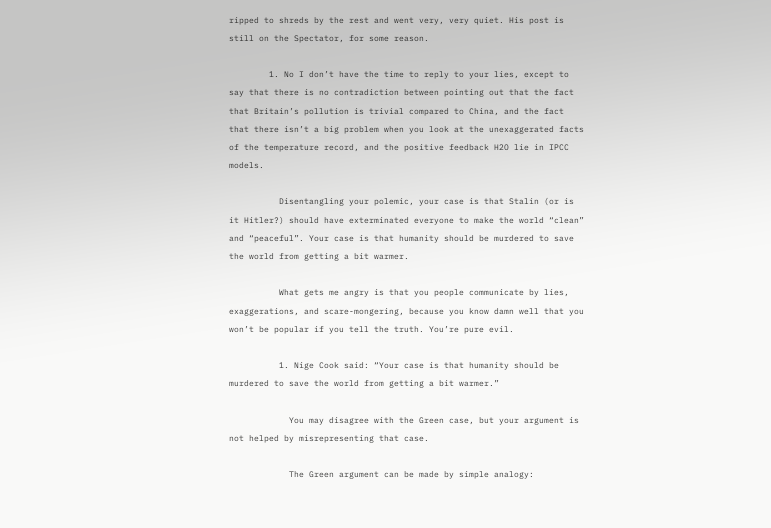ripped to shreds by the rest and went very, very quiet. His post is still on the Spectator, for some reason.

        1. No I don’t have the time to reply to your lies, except to say that there is no contradiction between pointing out that the fact that Britain’s pollution is trivial compared to China, and the fact that there isn’t a big problem when you look at the unexaggerated facts of the temperature record, and the positive feedback H2O lie in IPCC models.

          Disentangling your polemic, your case is that Stalin (or is it Hitler?) should have exterminated everyone to make the world “clean” and “peaceful”. Your case is that humanity should be murdered to save the world from getting a bit warmer.

          What gets me angry is that you people communicate by lies, exaggerations, and scare-mongering, because you know damn well that you won’t be popular if you tell the truth. You’re pure evil.

          1. Nige Cook said: “Your case is that humanity should be murdered to save the world from getting a bit warmer.”

            You may disagree with the Green case, but your argument is not helped by misrepresenting that case.

            The Green argument can be made by simple analogy: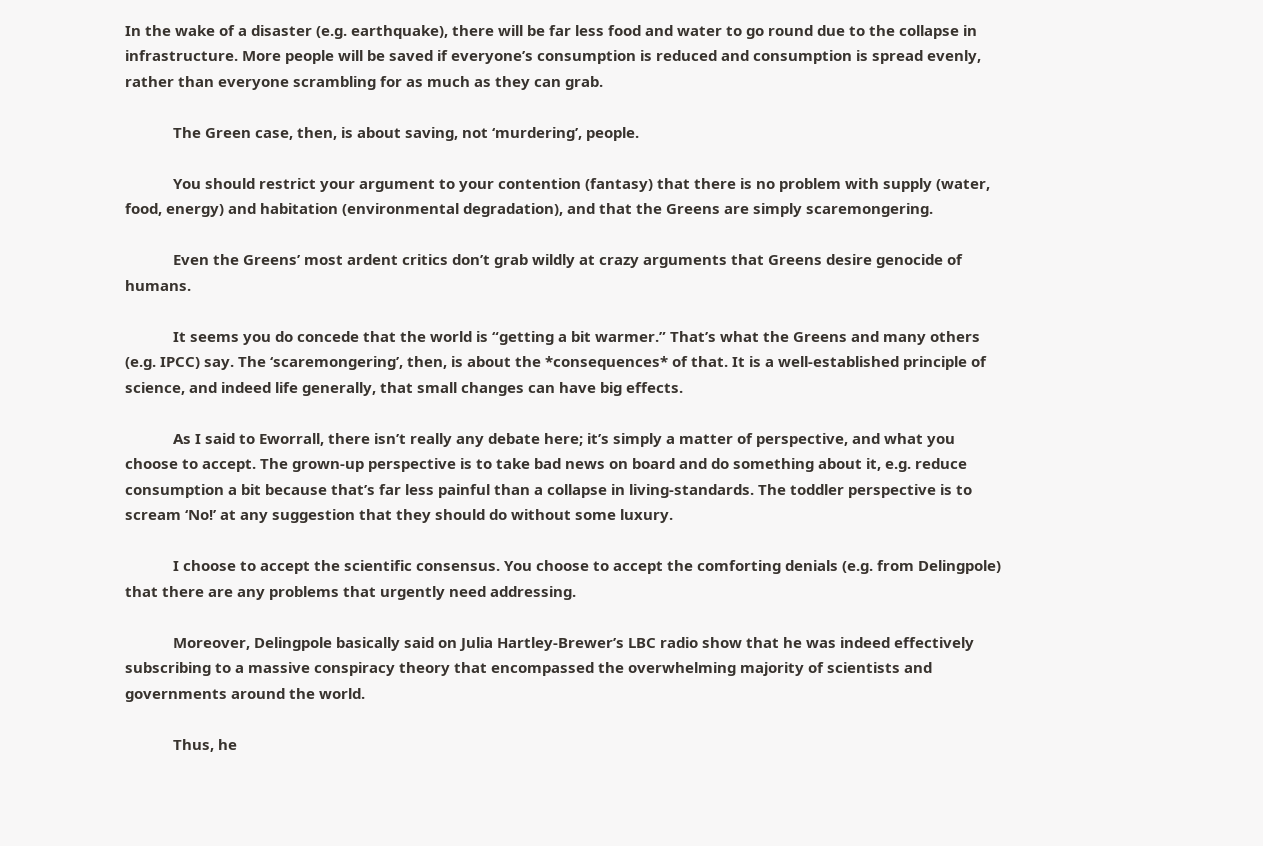In the wake of a disaster (e.g. earthquake), there will be far less food and water to go round due to the collapse in infrastructure. More people will be saved if everyone’s consumption is reduced and consumption is spread evenly, rather than everyone scrambling for as much as they can grab.

            The Green case, then, is about saving, not ‘murdering’, people.

            You should restrict your argument to your contention (fantasy) that there is no problem with supply (water, food, energy) and habitation (environmental degradation), and that the Greens are simply scaremongering.

            Even the Greens’ most ardent critics don’t grab wildly at crazy arguments that Greens desire genocide of humans.

            It seems you do concede that the world is “getting a bit warmer.” That’s what the Greens and many others (e.g. IPCC) say. The ‘scaremongering’, then, is about the *consequences* of that. It is a well-established principle of science, and indeed life generally, that small changes can have big effects.

            As I said to Eworrall, there isn’t really any debate here; it’s simply a matter of perspective, and what you choose to accept. The grown-up perspective is to take bad news on board and do something about it, e.g. reduce consumption a bit because that’s far less painful than a collapse in living-standards. The toddler perspective is to scream ‘No!’ at any suggestion that they should do without some luxury.

            I choose to accept the scientific consensus. You choose to accept the comforting denials (e.g. from Delingpole) that there are any problems that urgently need addressing.

            Moreover, Delingpole basically said on Julia Hartley-Brewer’s LBC radio show that he was indeed effectively subscribing to a massive conspiracy theory that encompassed the overwhelming majority of scientists and governments around the world.

            Thus, he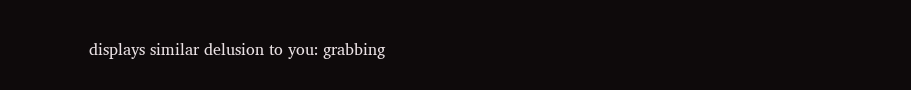displays similar delusion to you: grabbing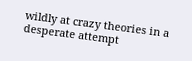wildly at crazy theories in a desperate attempt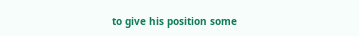to give his position some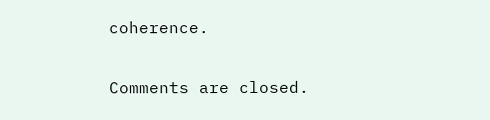coherence.

Comments are closed.